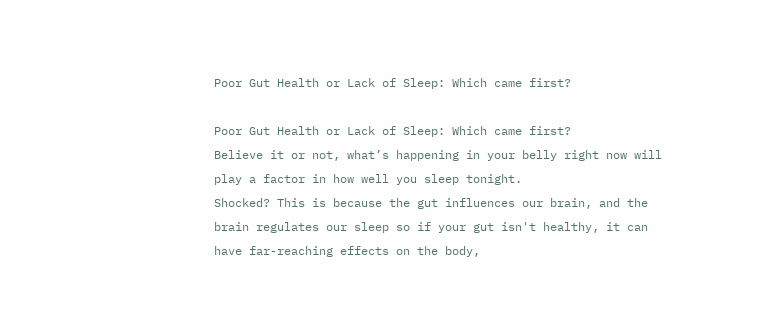Poor Gut Health or Lack of Sleep: Which came first?

Poor Gut Health or Lack of Sleep: Which came first?
Believe it or not, what’s happening in your belly right now will play a factor in how well you sleep tonight.
Shocked? This is because the gut influences our brain, and the brain regulates our sleep so if your gut isn't healthy, it can have far-reaching effects on the body,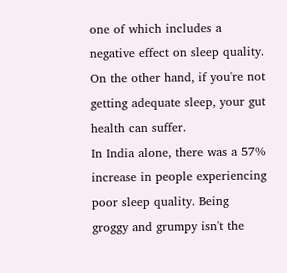one of which includes a negative effect on sleep quality. On the other hand, if you're not getting adequate sleep, your gut health can suffer.
In India alone, there was a 57% increase in people experiencing poor sleep quality. Being groggy and grumpy isn't the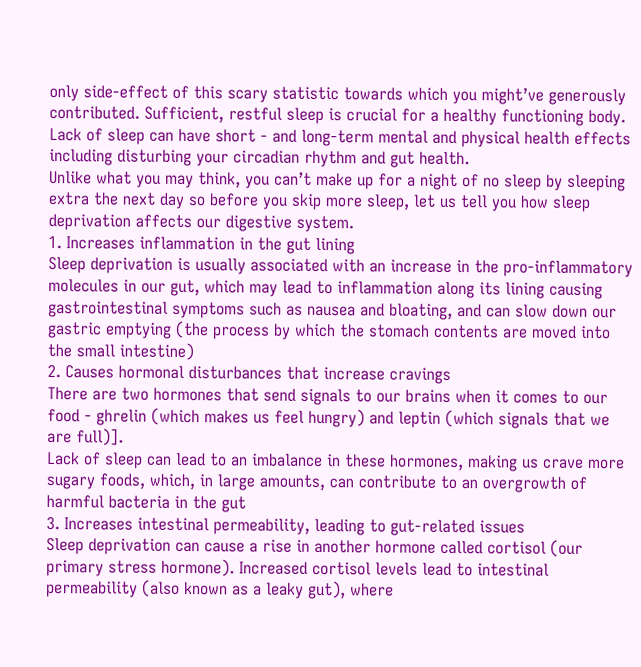only side-effect of this scary statistic towards which you might’ve generously contributed. Sufficient, restful sleep is crucial for a healthy functioning body. Lack of sleep can have short - and long-term mental and physical health effects including disturbing your circadian rhythm and gut health.
Unlike what you may think, you can’t make up for a night of no sleep by sleeping extra the next day so before you skip more sleep, let us tell you how sleep deprivation affects our digestive system.
1. Increases inflammation in the gut lining
Sleep deprivation is usually associated with an increase in the pro-inflammatory molecules in our gut, which may lead to inflammation along its lining causing gastrointestinal symptoms such as nausea and bloating, and can slow down our gastric emptying (the process by which the stomach contents are moved into the small intestine)
2. Causes hormonal disturbances that increase cravings
There are two hormones that send signals to our brains when it comes to our food - ghrelin (which makes us feel hungry) and leptin (which signals that we are full)].
Lack of sleep can lead to an imbalance in these hormones, making us crave more sugary foods, which, in large amounts, can contribute to an overgrowth of harmful bacteria in the gut
3. Increases intestinal permeability, leading to gut-related issues
Sleep deprivation can cause a rise in another hormone called cortisol (our primary stress hormone). Increased cortisol levels lead to intestinal permeability (also known as a leaky gut), where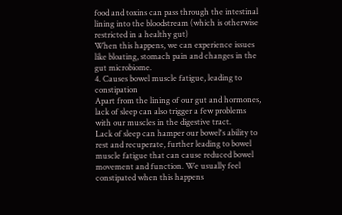food and toxins can pass through the intestinal lining into the bloodstream (which is otherwise restricted in a healthy gut)
When this happens, we can experience issues like bloating, stomach pain and changes in the gut microbiome.
4. Causes bowel muscle fatigue, leading to constipation
Apart from the lining of our gut and hormones, lack of sleep can also trigger a few problems with our muscles in the digestive tract.
Lack of sleep can hamper our bowel's ability to rest and recuperate, further leading to bowel muscle fatigue that can cause reduced bowel movement and function. We usually feel constipated when this happens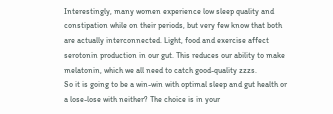Interestingly, many women experience low sleep quality and constipation while on their periods, but very few know that both are actually interconnected. Light, food and exercise affect serotonin production in our gut. This reduces our ability to make melatonin, which we all need to catch good-quality zzzs.
So it is going to be a win-win with optimal sleep and gut health or a lose-lose with neither? The choice is in your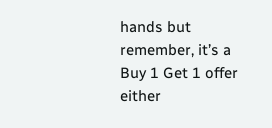hands but remember, it’s a Buy 1 Get 1 offer either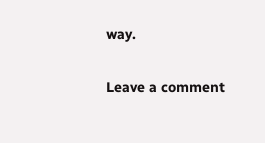way.

Leave a comment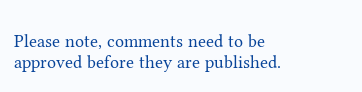Please note, comments need to be approved before they are published.